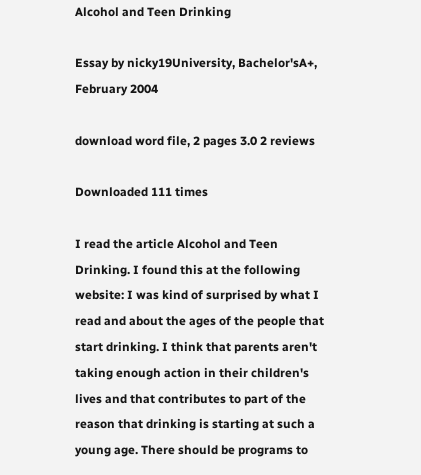Alcohol and Teen Drinking

Essay by nicky19University, Bachelor'sA+, February 2004

download word file, 2 pages 3.0 2 reviews

Downloaded 111 times

I read the article Alcohol and Teen Drinking. I found this at the following website: I was kind of surprised by what I read and about the ages of the people that start drinking. I think that parents aren't taking enough action in their children's lives and that contributes to part of the reason that drinking is starting at such a young age. There should be programs to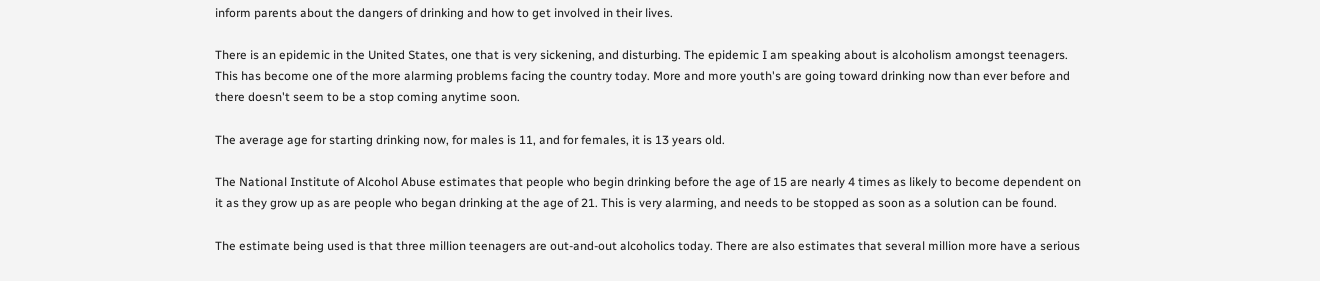inform parents about the dangers of drinking and how to get involved in their lives.

There is an epidemic in the United States, one that is very sickening, and disturbing. The epidemic I am speaking about is alcoholism amongst teenagers. This has become one of the more alarming problems facing the country today. More and more youth's are going toward drinking now than ever before and there doesn't seem to be a stop coming anytime soon.

The average age for starting drinking now, for males is 11, and for females, it is 13 years old.

The National Institute of Alcohol Abuse estimates that people who begin drinking before the age of 15 are nearly 4 times as likely to become dependent on it as they grow up as are people who began drinking at the age of 21. This is very alarming, and needs to be stopped as soon as a solution can be found.

The estimate being used is that three million teenagers are out-and-out alcoholics today. There are also estimates that several million more have a serious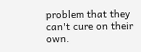problem that they can't cure on their own.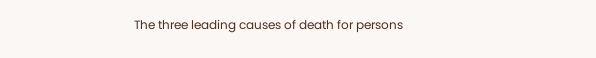The three leading causes of death for persons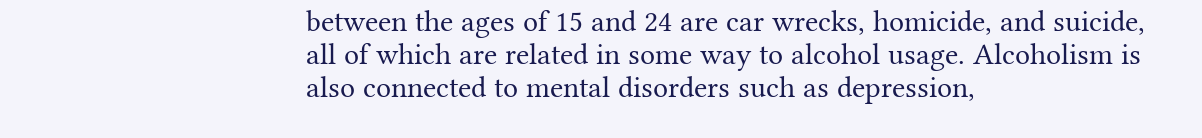between the ages of 15 and 24 are car wrecks, homicide, and suicide, all of which are related in some way to alcohol usage. Alcoholism is also connected to mental disorders such as depression,